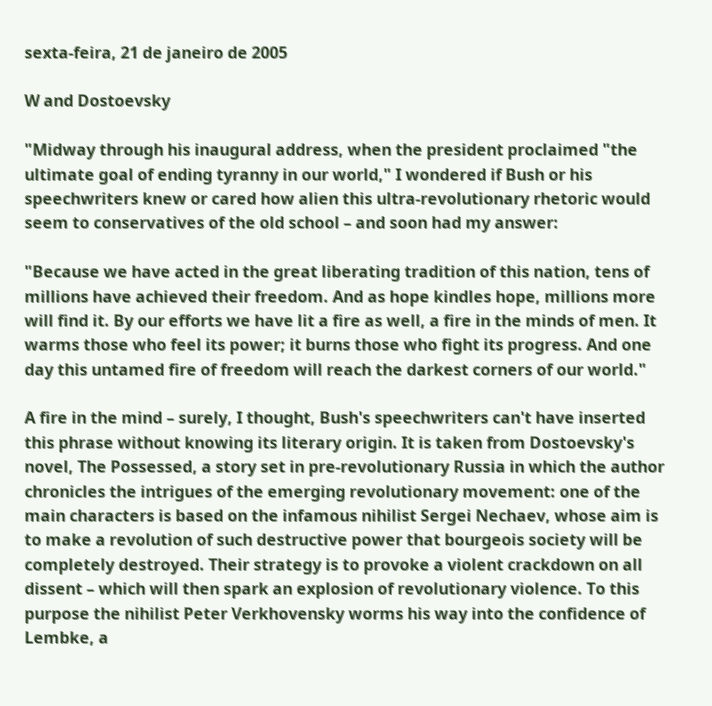sexta-feira, 21 de janeiro de 2005

W and Dostoevsky

"Midway through his inaugural address, when the president proclaimed "the ultimate goal of ending tyranny in our world," I wondered if Bush or his speechwriters knew or cared how alien this ultra-revolutionary rhetoric would seem to conservatives of the old school – and soon had my answer:

"Because we have acted in the great liberating tradition of this nation, tens of millions have achieved their freedom. And as hope kindles hope, millions more will find it. By our efforts we have lit a fire as well, a fire in the minds of men. It warms those who feel its power; it burns those who fight its progress. And one day this untamed fire of freedom will reach the darkest corners of our world."

A fire in the mind – surely, I thought, Bush's speechwriters can't have inserted this phrase without knowing its literary origin. It is taken from Dostoevsky's novel, The Possessed, a story set in pre-revolutionary Russia in which the author chronicles the intrigues of the emerging revolutionary movement: one of the main characters is based on the infamous nihilist Sergei Nechaev, whose aim is to make a revolution of such destructive power that bourgeois society will be completely destroyed. Their strategy is to provoke a violent crackdown on all dissent – which will then spark an explosion of revolutionary violence. To this purpose the nihilist Peter Verkhovensky worms his way into the confidence of Lembke, a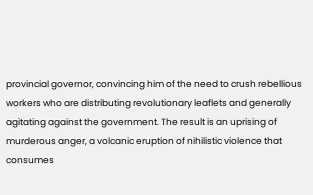provincial governor, convincing him of the need to crush rebellious workers who are distributing revolutionary leaflets and generally agitating against the government. The result is an uprising of murderous anger, a volcanic eruption of nihilistic violence that consumes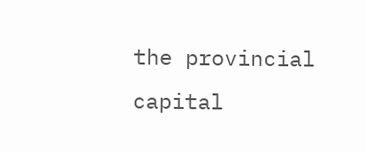the provincial capital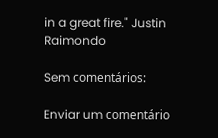in a great fire." Justin Raimondo

Sem comentários:

Enviar um comentário